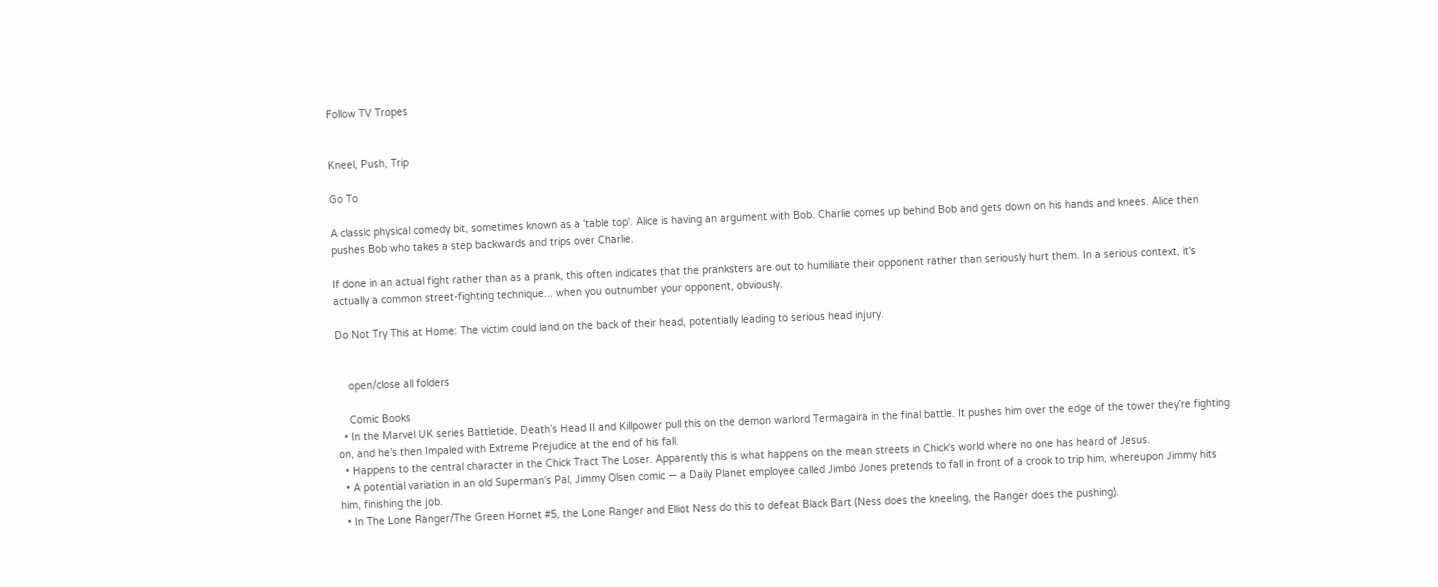Follow TV Tropes


Kneel, Push, Trip

Go To

A classic physical comedy bit, sometimes known as a 'table top'. Alice is having an argument with Bob. Charlie comes up behind Bob and gets down on his hands and knees. Alice then pushes Bob who takes a step backwards and trips over Charlie.

If done in an actual fight rather than as a prank, this often indicates that the pranksters are out to humiliate their opponent rather than seriously hurt them. In a serious context, it's actually a common street-fighting technique... when you outnumber your opponent, obviously.

Do Not Try This at Home: The victim could land on the back of their head, potentially leading to serious head injury.


    open/close all folders

    Comic Books
  • In the Marvel UK series Battletide, Death’s Head II and Killpower pull this on the demon warlord Termagaira in the final battle. It pushes him over the edge of the tower they’re fighting on, and he’s then Impaled with Extreme Prejudice at the end of his fall.
  • Happens to the central character in the Chick Tract The Loser. Apparently this is what happens on the mean streets in Chick's world where no one has heard of Jesus.
  • A potential variation in an old Superman's Pal, Jimmy Olsen comic — a Daily Planet employee called Jimbo Jones pretends to fall in front of a crook to trip him, whereupon Jimmy hits him, finishing the job.
  • In The Lone Ranger/The Green Hornet #5, the Lone Ranger and Elliot Ness do this to defeat Black Bart (Ness does the kneeling, the Ranger does the pushing).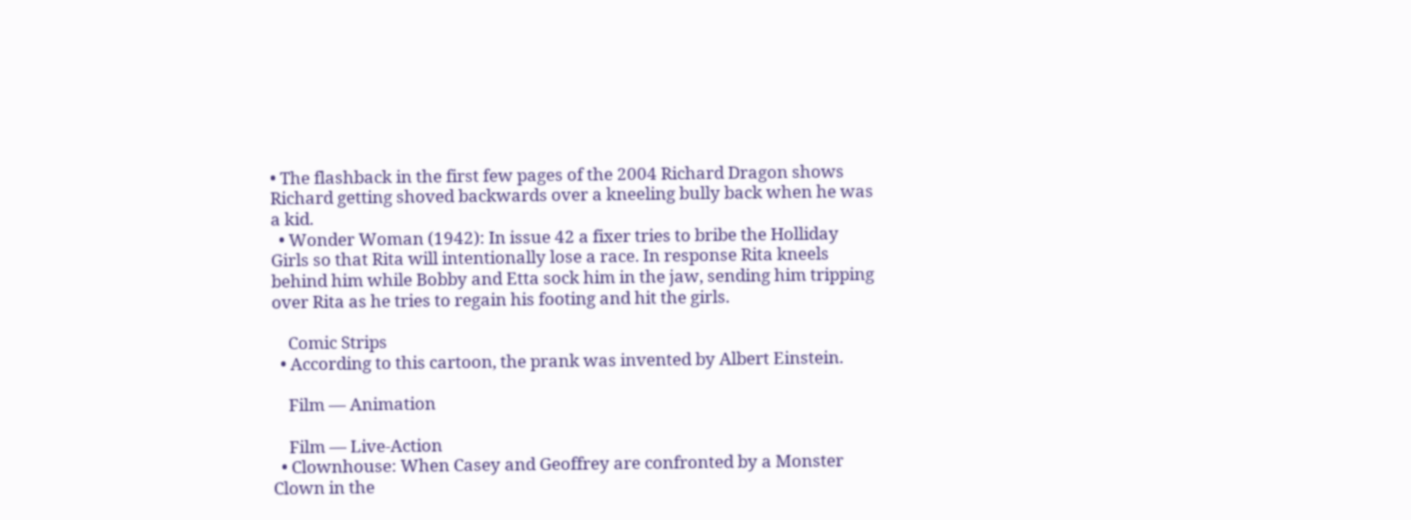• The flashback in the first few pages of the 2004 Richard Dragon shows Richard getting shoved backwards over a kneeling bully back when he was a kid.
  • Wonder Woman (1942): In issue 42 a fixer tries to bribe the Holliday Girls so that Rita will intentionally lose a race. In response Rita kneels behind him while Bobby and Etta sock him in the jaw, sending him tripping over Rita as he tries to regain his footing and hit the girls.

    Comic Strips
  • According to this cartoon, the prank was invented by Albert Einstein.

    Film — Animation

    Film — Live-Action
  • Clownhouse: When Casey and Geoffrey are confronted by a Monster Clown in the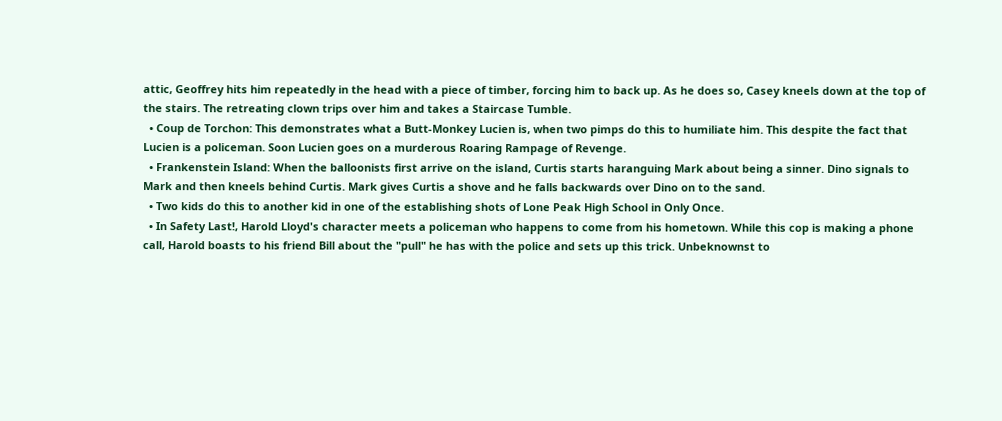attic, Geoffrey hits him repeatedly in the head with a piece of timber, forcing him to back up. As he does so, Casey kneels down at the top of the stairs. The retreating clown trips over him and takes a Staircase Tumble.
  • Coup de Torchon: This demonstrates what a Butt-Monkey Lucien is, when two pimps do this to humiliate him. This despite the fact that Lucien is a policeman. Soon Lucien goes on a murderous Roaring Rampage of Revenge.
  • Frankenstein Island: When the balloonists first arrive on the island, Curtis starts haranguing Mark about being a sinner. Dino signals to Mark and then kneels behind Curtis. Mark gives Curtis a shove and he falls backwards over Dino on to the sand.
  • Two kids do this to another kid in one of the establishing shots of Lone Peak High School in Only Once.
  • In Safety Last!, Harold Lloyd's character meets a policeman who happens to come from his hometown. While this cop is making a phone call, Harold boasts to his friend Bill about the "pull" he has with the police and sets up this trick. Unbeknownst to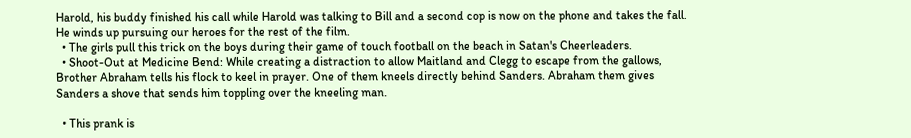Harold, his buddy finished his call while Harold was talking to Bill and a second cop is now on the phone and takes the fall. He winds up pursuing our heroes for the rest of the film.
  • The girls pull this trick on the boys during their game of touch football on the beach in Satan's Cheerleaders.
  • Shoot-Out at Medicine Bend: While creating a distraction to allow Maitland and Clegg to escape from the gallows, Brother Abraham tells his flock to keel in prayer. One of them kneels directly behind Sanders. Abraham them gives Sanders a shove that sends him toppling over the kneeling man.

  • This prank is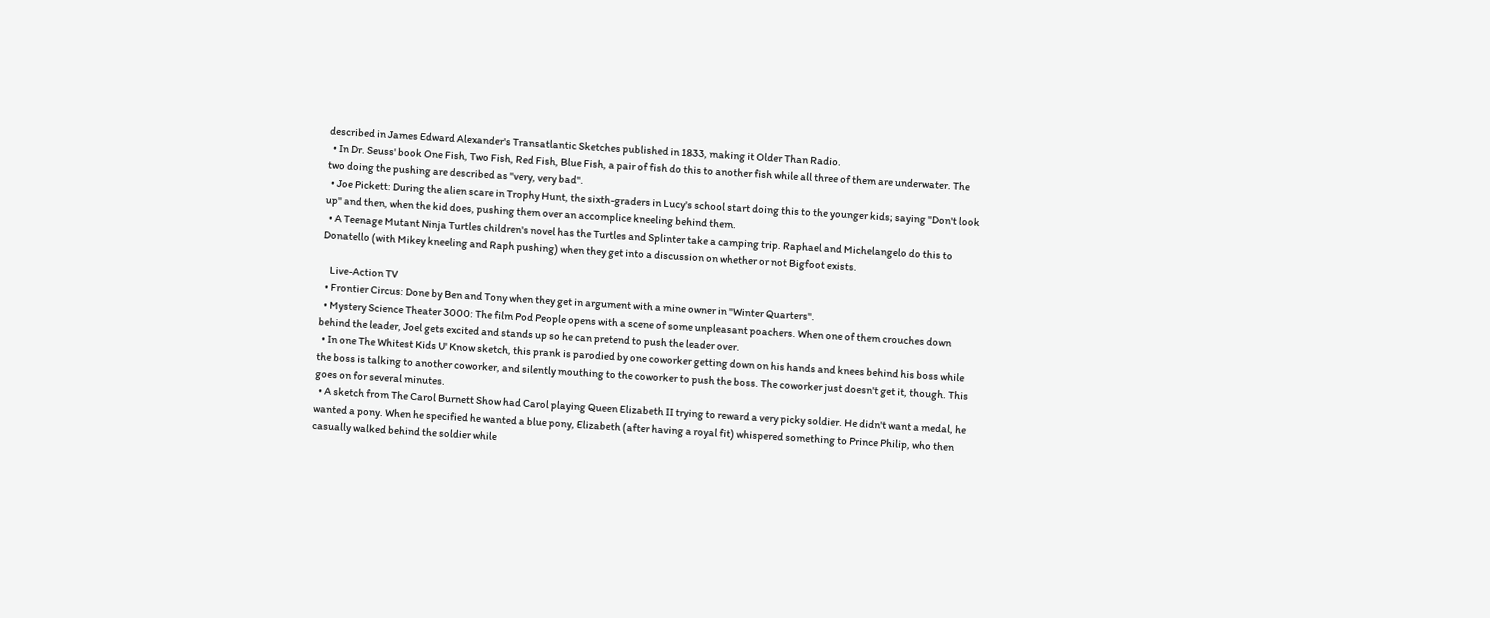described in James Edward Alexander's Transatlantic Sketches published in 1833, making it Older Than Radio.
  • In Dr. Seuss' book One Fish, Two Fish, Red Fish, Blue Fish, a pair of fish do this to another fish while all three of them are underwater. The two doing the pushing are described as "very, very bad".
  • Joe Pickett: During the alien scare in Trophy Hunt, the sixth-graders in Lucy's school start doing this to the younger kids; saying "Don't look up" and then, when the kid does, pushing them over an accomplice kneeling behind them.
  • A Teenage Mutant Ninja Turtles children's novel has the Turtles and Splinter take a camping trip. Raphael and Michelangelo do this to Donatello (with Mikey kneeling and Raph pushing) when they get into a discussion on whether or not Bigfoot exists.

    Live-Action TV
  • Frontier Circus: Done by Ben and Tony when they get in argument with a mine owner in "Winter Quarters".
  • Mystery Science Theater 3000: The film Pod People opens with a scene of some unpleasant poachers. When one of them crouches down behind the leader, Joel gets excited and stands up so he can pretend to push the leader over.
  • In one The Whitest Kids U' Know sketch, this prank is parodied by one coworker getting down on his hands and knees behind his boss while the boss is talking to another coworker, and silently mouthing to the coworker to push the boss. The coworker just doesn't get it, though. This goes on for several minutes.
  • A sketch from The Carol Burnett Show had Carol playing Queen Elizabeth II trying to reward a very picky soldier. He didn't want a medal, he wanted a pony. When he specified he wanted a blue pony, Elizabeth (after having a royal fit) whispered something to Prince Philip, who then casually walked behind the soldier while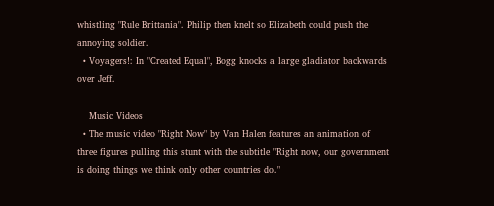whistling "Rule Brittania". Philip then knelt so Elizabeth could push the annoying soldier.
  • Voyagers!: In "Created Equal", Bogg knocks a large gladiator backwards over Jeff.

    Music Videos
  • The music video "Right Now" by Van Halen features an animation of three figures pulling this stunt with the subtitle "Right now, our government is doing things we think only other countries do."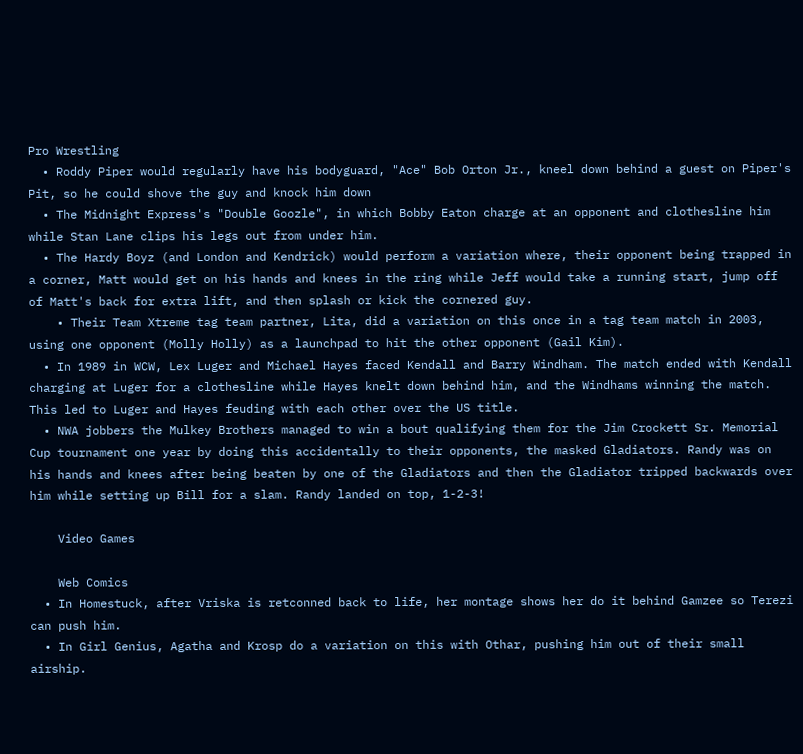Pro Wrestling
  • Roddy Piper would regularly have his bodyguard, "Ace" Bob Orton Jr., kneel down behind a guest on Piper's Pit, so he could shove the guy and knock him down
  • The Midnight Express's "Double Goozle", in which Bobby Eaton charge at an opponent and clothesline him while Stan Lane clips his legs out from under him.
  • The Hardy Boyz (and London and Kendrick) would perform a variation where, their opponent being trapped in a corner, Matt would get on his hands and knees in the ring while Jeff would take a running start, jump off of Matt's back for extra lift, and then splash or kick the cornered guy.
    • Their Team Xtreme tag team partner, Lita, did a variation on this once in a tag team match in 2003, using one opponent (Molly Holly) as a launchpad to hit the other opponent (Gail Kim).
  • In 1989 in WCW, Lex Luger and Michael Hayes faced Kendall and Barry Windham. The match ended with Kendall charging at Luger for a clothesline while Hayes knelt down behind him, and the Windhams winning the match. This led to Luger and Hayes feuding with each other over the US title.
  • NWA jobbers the Mulkey Brothers managed to win a bout qualifying them for the Jim Crockett Sr. Memorial Cup tournament one year by doing this accidentally to their opponents, the masked Gladiators. Randy was on his hands and knees after being beaten by one of the Gladiators and then the Gladiator tripped backwards over him while setting up Bill for a slam. Randy landed on top, 1-2-3!

    Video Games

    Web Comics
  • In Homestuck, after Vriska is retconned back to life, her montage shows her do it behind Gamzee so Terezi can push him.
  • In Girl Genius, Agatha and Krosp do a variation on this with Othar, pushing him out of their small airship.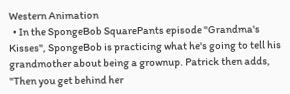Western Animation
  • In the SpongeBob SquarePants episode "Grandma's Kisses", SpongeBob is practicing what he's going to tell his grandmother about being a grownup. Patrick then adds, "Then you get behind her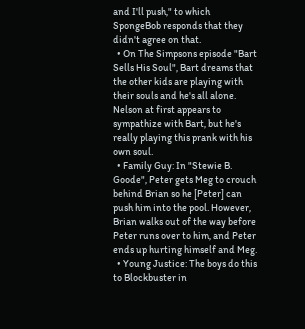and I'll push," to which SpongeBob responds that they didn't agree on that.
  • On The Simpsons episode "Bart Sells His Soul", Bart dreams that the other kids are playing with their souls and he's all alone. Nelson at first appears to sympathize with Bart, but he's really playing this prank with his own soul.
  • Family Guy: In "Stewie B. Goode", Peter gets Meg to crouch behind Brian so he [Peter] can push him into the pool. However, Brian walks out of the way before Peter runs over to him, and Peter ends up hurting himself and Meg.
  • Young Justice: The boys do this to Blockbuster in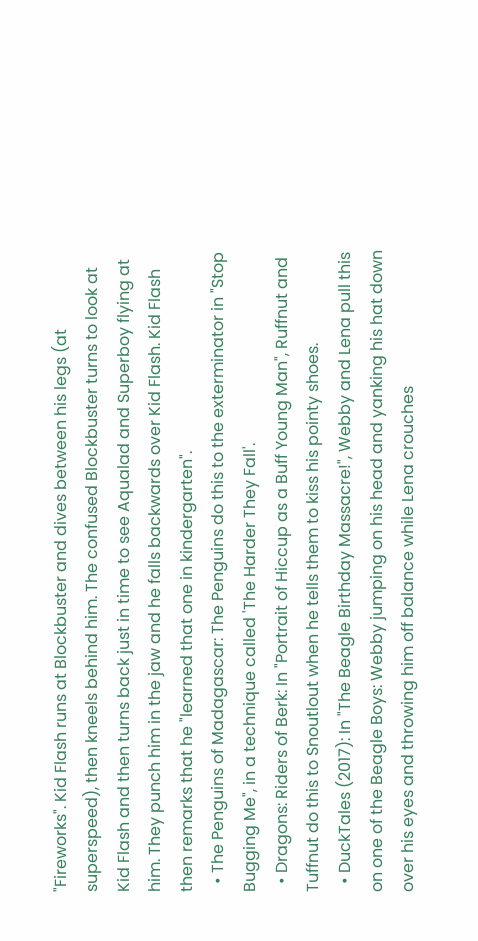"Fireworks". Kid Flash runs at Blockbuster and dives between his legs (at superspeed), then kneels behind him. The confused Blockbuster turns to look at Kid Flash and then turns back just in time to see Aqualad and Superboy flying at him. They punch him in the jaw and he falls backwards over Kid Flash. Kid Flash then remarks that he "learned that one in kindergarten".
  • The Penguins of Madagascar: The Penguins do this to the exterminator in "Stop Bugging Me", in a technique called 'The Harder They Fall'.
  • Dragons: Riders of Berk: In "Portrait of Hiccup as a Buff Young Man", Ruffnut and Tuffnut do this to Snoutlout when he tells them to kiss his pointy shoes.
  • DuckTales (2017): In "The Beagle Birthday Massacre!", Webby and Lena pull this on one of the Beagle Boys: Webby jumping on his head and yanking his hat down over his eyes and throwing him off balance while Lena crouches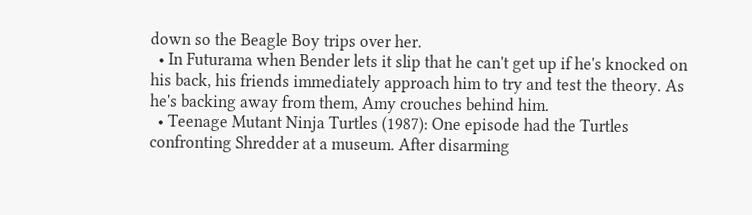down so the Beagle Boy trips over her.
  • In Futurama when Bender lets it slip that he can't get up if he's knocked on his back, his friends immediately approach him to try and test the theory. As he's backing away from them, Amy crouches behind him.
  • Teenage Mutant Ninja Turtles (1987): One episode had the Turtles confronting Shredder at a museum. After disarming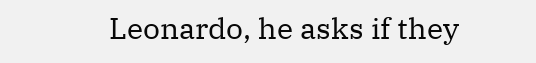Leonardo, he asks if they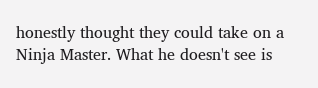honestly thought they could take on a Ninja Master. What he doesn't see is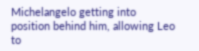Michelangelo getting into position behind him, allowing Leo to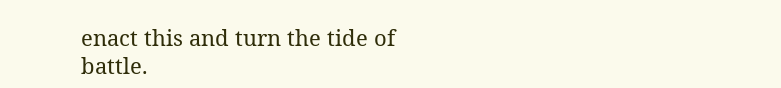enact this and turn the tide of battle.